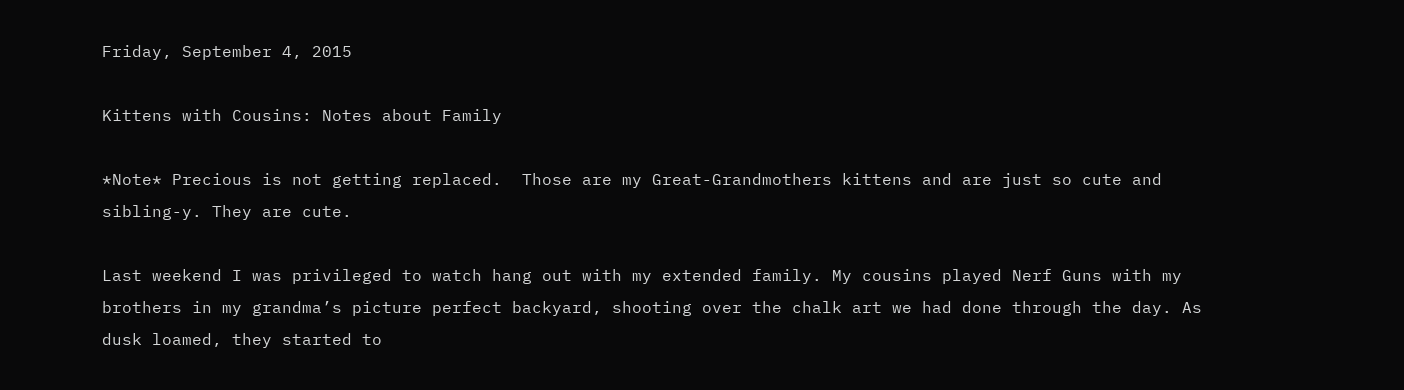Friday, September 4, 2015

Kittens with Cousins: Notes about Family

*Note* Precious is not getting replaced.  Those are my Great-Grandmothers kittens and are just so cute and sibling-y. They are cute.

Last weekend I was privileged to watch hang out with my extended family. My cousins played Nerf Guns with my brothers in my grandma’s picture perfect backyard, shooting over the chalk art we had done through the day. As dusk loamed, they started to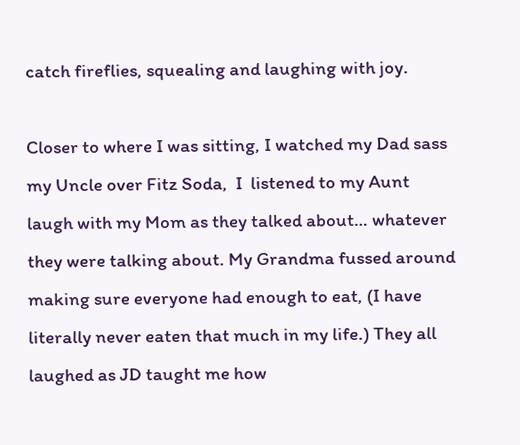catch fireflies, squealing and laughing with joy.

Closer to where I was sitting, I watched my Dad sass my Uncle over Fitz Soda,  I  listened to my Aunt laugh with my Mom as they talked about… whatever they were talking about. My Grandma fussed around making sure everyone had enough to eat, (I have literally never eaten that much in my life.) They all laughed as JD taught me how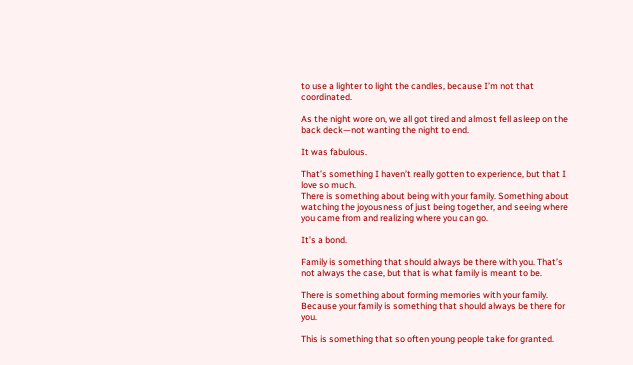to use a lighter to light the candles, because I’m not that coordinated.

As the night wore on, we all got tired and almost fell asleep on the back deck—not wanting the night to end.

It was fabulous.

That’s something I haven’t really gotten to experience, but that I love so much.
There is something about being with your family. Something about watching the joyousness of just being together, and seeing where you came from and realizing where you can go.

It’s a bond.

Family is something that should always be there with you. That’s not always the case, but that is what family is meant to be.

There is something about forming memories with your family. Because your family is something that should always be there for you.

This is something that so often young people take for granted.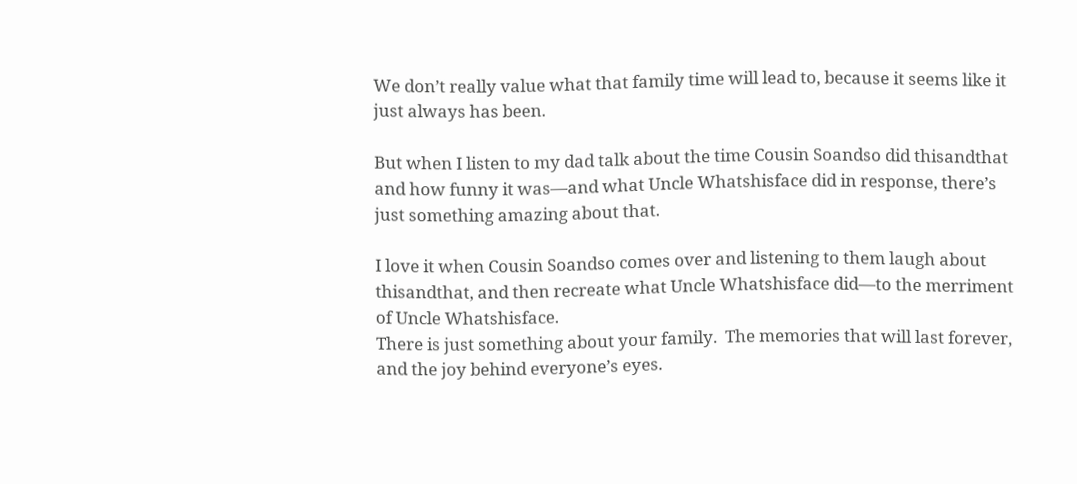We don’t really value what that family time will lead to, because it seems like it just always has been.

But when I listen to my dad talk about the time Cousin Soandso did thisandthat and how funny it was—and what Uncle Whatshisface did in response, there’s just something amazing about that.

I love it when Cousin Soandso comes over and listening to them laugh about thisandthat, and then recreate what Uncle Whatshisface did—to the merriment of Uncle Whatshisface.
There is just something about your family.  The memories that will last forever, and the joy behind everyone’s eyes.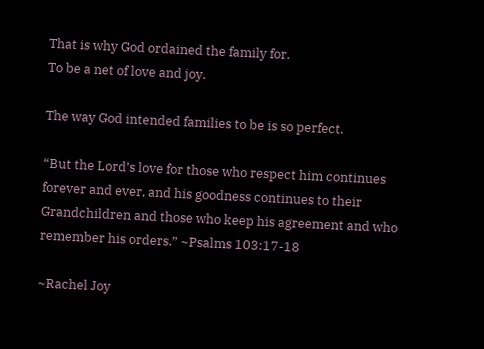That is why God ordained the family for.
To be a net of love and joy.

The way God intended families to be is so perfect.

“But the Lord’s love for those who respect him continues forever and ever, and his goodness continues to their Grandchildren and those who keep his agreement and who remember his orders.” ~Psalms 103:17-18

~Rachel Joy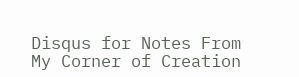Disqus for Notes From My Corner of Creation